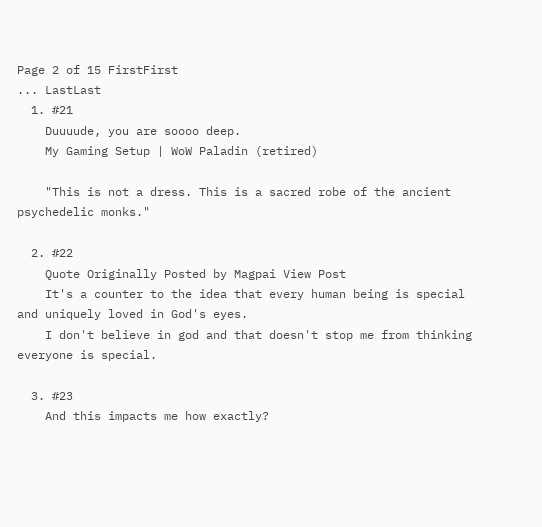Page 2 of 15 FirstFirst
... LastLast
  1. #21
    Duuuude, you are soooo deep.
    My Gaming Setup | WoW Paladin (retired)

    "This is not a dress. This is a sacred robe of the ancient psychedelic monks."

  2. #22
    Quote Originally Posted by Magpai View Post
    It's a counter to the idea that every human being is special and uniquely loved in God's eyes.
    I don't believe in god and that doesn't stop me from thinking everyone is special.

  3. #23
    And this impacts me how exactly?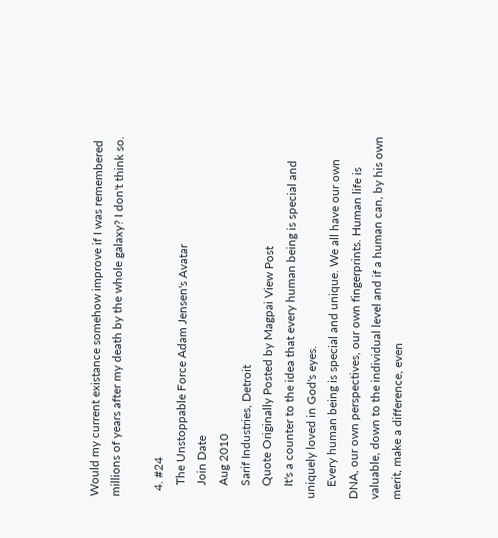Would my current existance somehow improve if I was remembered millions of years after my death by the whole galaxy? I don't think so.

  4. #24
    The Unstoppable Force Adam Jensen's Avatar
    Join Date
    Aug 2010
    Sarif Industries, Detroit
    Quote Originally Posted by Magpai View Post
    It's a counter to the idea that every human being is special and uniquely loved in God's eyes.
    Every human being is special and unique. We all have our own DNA, our own perspectives, our own fingerprints. Human life is valuable, down to the individual level and if a human can, by his own merit, make a difference, even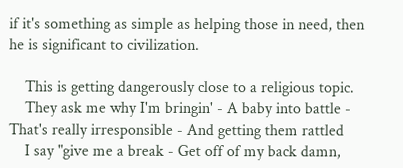if it's something as simple as helping those in need, then he is significant to civilization.

    This is getting dangerously close to a religious topic.
    They ask me why I'm bringin' - A baby into battle - That's really irresponsible - And getting them rattled
    I say "give me a break - Get off of my back damn,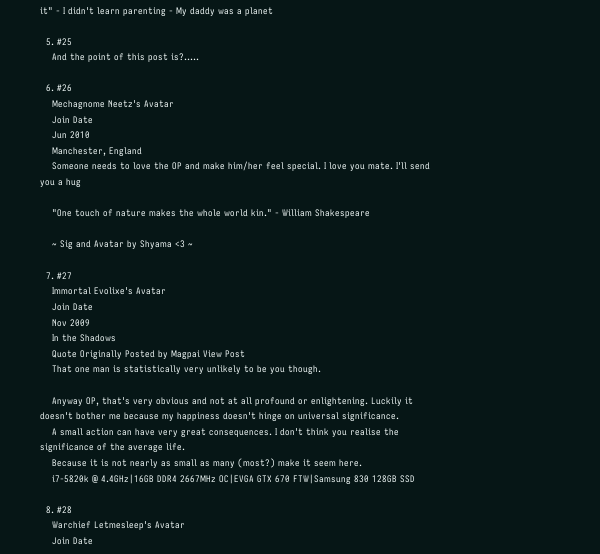it" - I didn't learn parenting - My daddy was a planet

  5. #25
    And the point of this post is?.....

  6. #26
    Mechagnome Neetz's Avatar
    Join Date
    Jun 2010
    Manchester, England
    Someone needs to love the OP and make him/her feel special. I love you mate. I'll send you a hug

    "One touch of nature makes the whole world kin." - William Shakespeare

    ~ Sig and Avatar by Shyama <3 ~

  7. #27
    Immortal Evolixe's Avatar
    Join Date
    Nov 2009
    In the Shadows
    Quote Originally Posted by Magpai View Post
    That one man is statistically very unlikely to be you though.

    Anyway OP, that's very obvious and not at all profound or enlightening. Luckily it doesn't bother me because my happiness doesn't hinge on universal significance.
    A small action can have very great consequences. I don't think you realise the significance of the average life.
    Because it is not nearly as small as many (most?) make it seem here.
    i7-5820k @ 4.4GHz|16GB DDR4 2667MHz OC|EVGA GTX 670 FTW|Samsung 830 128GB SSD

  8. #28
    Warchief Letmesleep's Avatar
    Join Date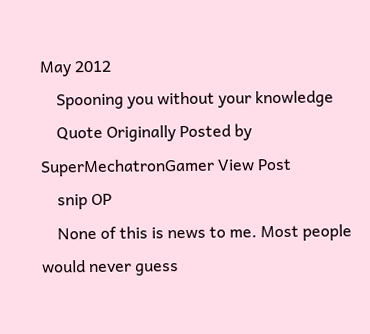May 2012
    Spooning you without your knowledge
    Quote Originally Posted by SuperMechatronGamer View Post
    snip OP
    None of this is news to me. Most people would never guess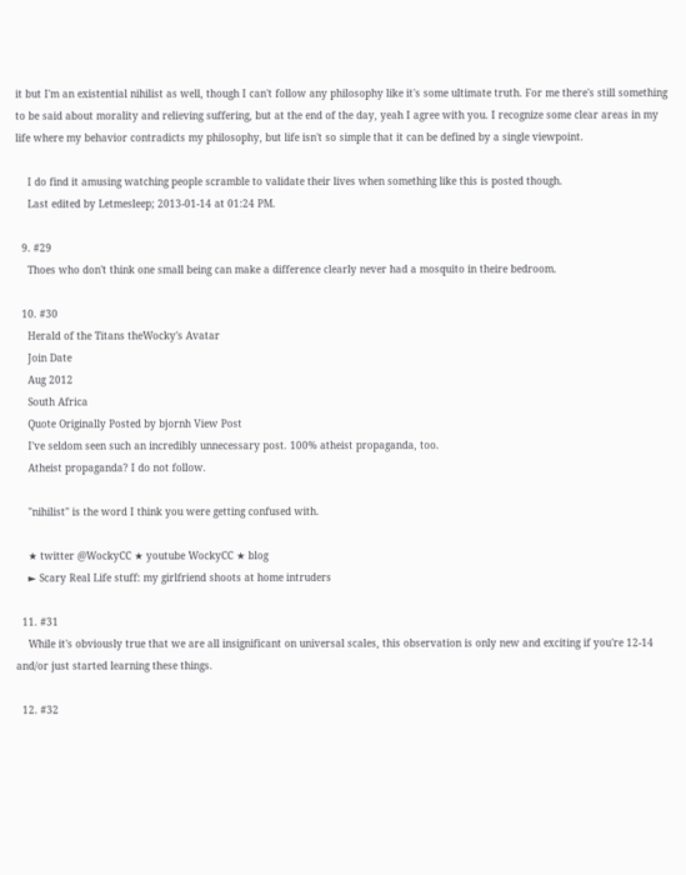it but I'm an existential nihilist as well, though I can't follow any philosophy like it's some ultimate truth. For me there's still something to be said about morality and relieving suffering, but at the end of the day, yeah I agree with you. I recognize some clear areas in my life where my behavior contradicts my philosophy, but life isn't so simple that it can be defined by a single viewpoint.

    I do find it amusing watching people scramble to validate their lives when something like this is posted though.
    Last edited by Letmesleep; 2013-01-14 at 01:24 PM.

  9. #29
    Thoes who don't think one small being can make a difference clearly never had a mosquito in theire bedroom.

  10. #30
    Herald of the Titans theWocky's Avatar
    Join Date
    Aug 2012
    South Africa
    Quote Originally Posted by bjornh View Post
    I've seldom seen such an incredibly unnecessary post. 100% atheist propaganda, too.
    Atheist propaganda? I do not follow.

    "nihilist" is the word I think you were getting confused with.

    ★ twitter @WockyCC ★ youtube WockyCC ★ blog
    ► Scary Real Life stuff: my girlfriend shoots at home intruders

  11. #31
    While it's obviously true that we are all insignificant on universal scales, this observation is only new and exciting if you're 12-14 and/or just started learning these things.

  12. #32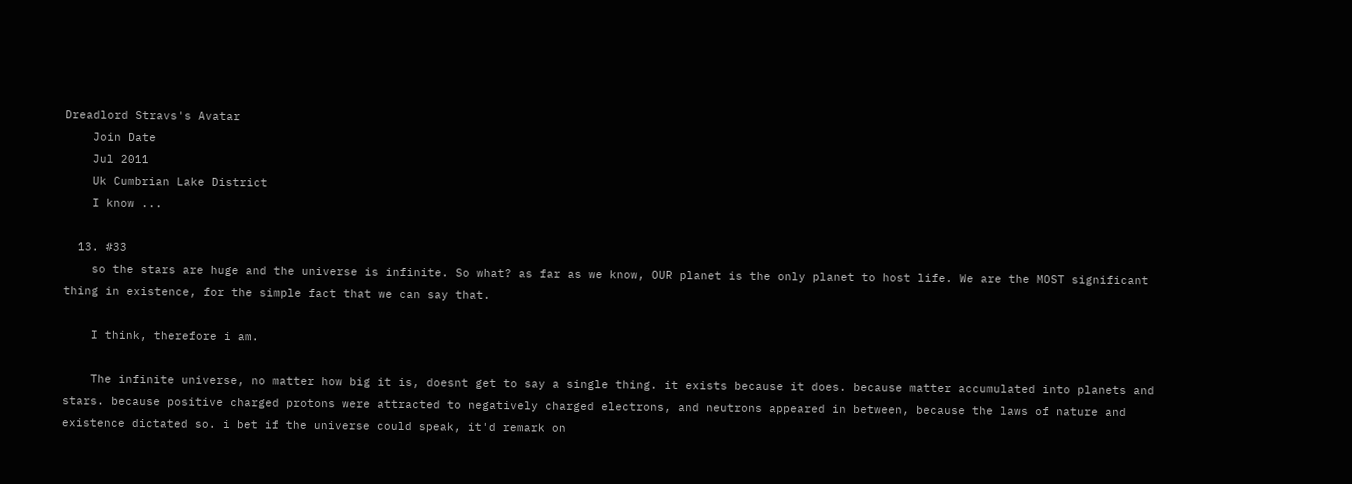Dreadlord Stravs's Avatar
    Join Date
    Jul 2011
    Uk Cumbrian Lake District
    I know ...

  13. #33
    so the stars are huge and the universe is infinite. So what? as far as we know, OUR planet is the only planet to host life. We are the MOST significant thing in existence, for the simple fact that we can say that.

    I think, therefore i am.

    The infinite universe, no matter how big it is, doesnt get to say a single thing. it exists because it does. because matter accumulated into planets and stars. because positive charged protons were attracted to negatively charged electrons, and neutrons appeared in between, because the laws of nature and existence dictated so. i bet if the universe could speak, it'd remark on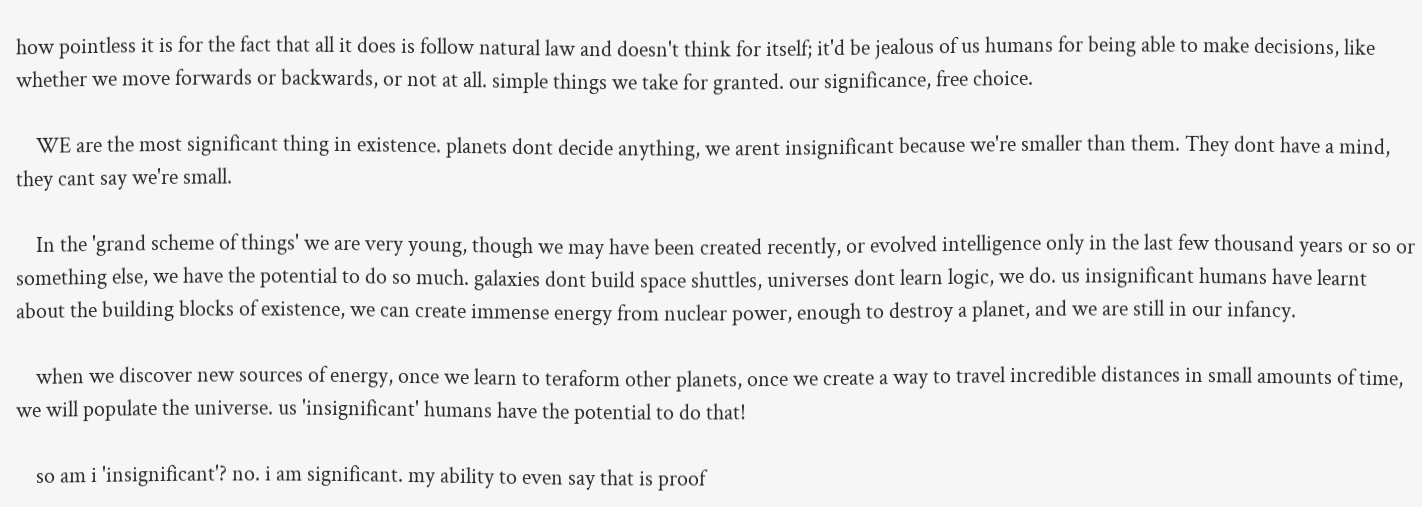how pointless it is for the fact that all it does is follow natural law and doesn't think for itself; it'd be jealous of us humans for being able to make decisions, like whether we move forwards or backwards, or not at all. simple things we take for granted. our significance, free choice.

    WE are the most significant thing in existence. planets dont decide anything, we arent insignificant because we're smaller than them. They dont have a mind, they cant say we're small.

    In the 'grand scheme of things' we are very young, though we may have been created recently, or evolved intelligence only in the last few thousand years or so or something else, we have the potential to do so much. galaxies dont build space shuttles, universes dont learn logic, we do. us insignificant humans have learnt about the building blocks of existence, we can create immense energy from nuclear power, enough to destroy a planet, and we are still in our infancy.

    when we discover new sources of energy, once we learn to teraform other planets, once we create a way to travel incredible distances in small amounts of time, we will populate the universe. us 'insignificant' humans have the potential to do that!

    so am i 'insignificant'? no. i am significant. my ability to even say that is proof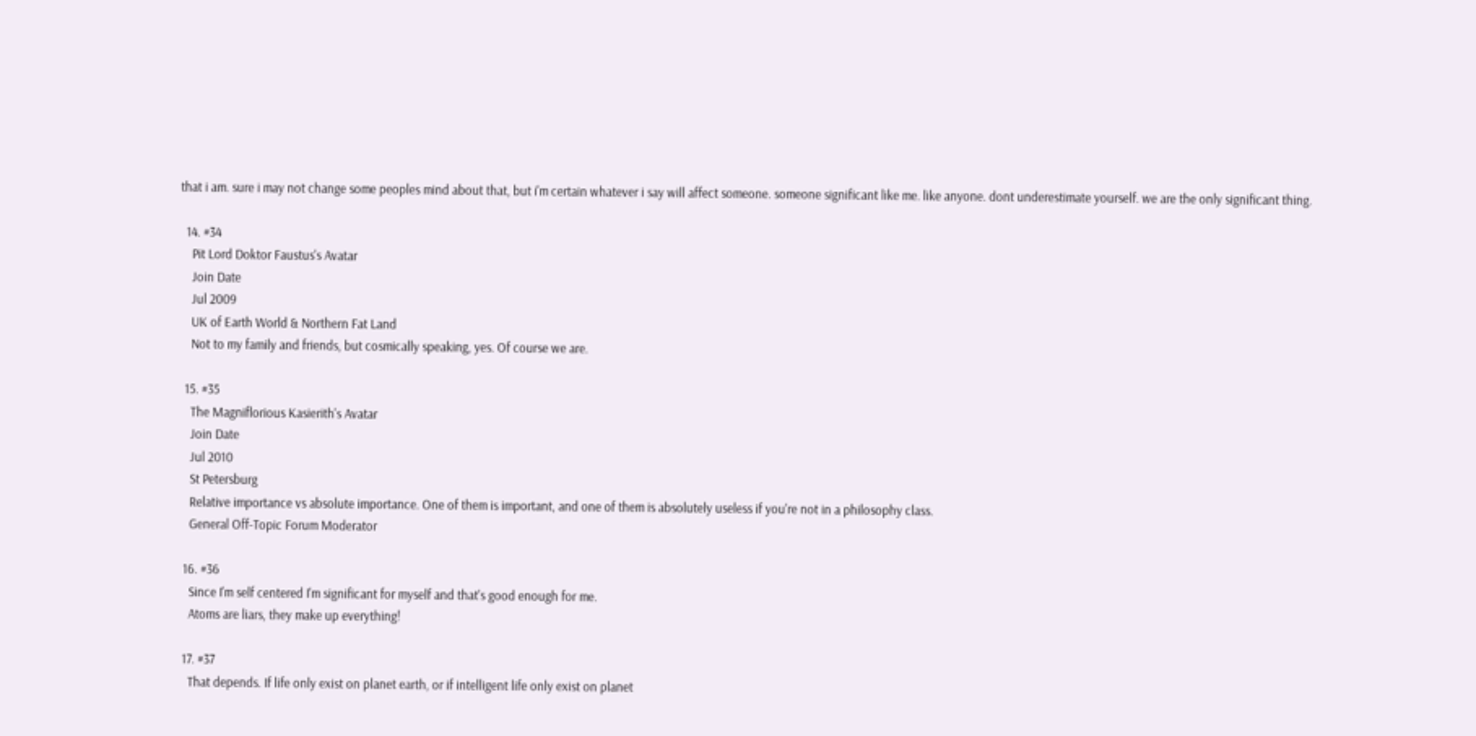that i am. sure i may not change some peoples mind about that, but i'm certain whatever i say will affect someone. someone significant like me. like anyone. dont underestimate yourself. we are the only significant thing.

  14. #34
    Pit Lord Doktor Faustus's Avatar
    Join Date
    Jul 2009
    UK of Earth World & Northern Fat Land
    Not to my family and friends, but cosmically speaking, yes. Of course we are.

  15. #35
    The Magniflorious Kasierith's Avatar
    Join Date
    Jul 2010
    St Petersburg
    Relative importance vs absolute importance. One of them is important, and one of them is absolutely useless if you're not in a philosophy class.
    General Off-Topic Forum Moderator

  16. #36
    Since I'm self centered I'm significant for myself and that's good enough for me.
    Atoms are liars, they make up everything!

  17. #37
    That depends. If life only exist on planet earth, or if intelligent life only exist on planet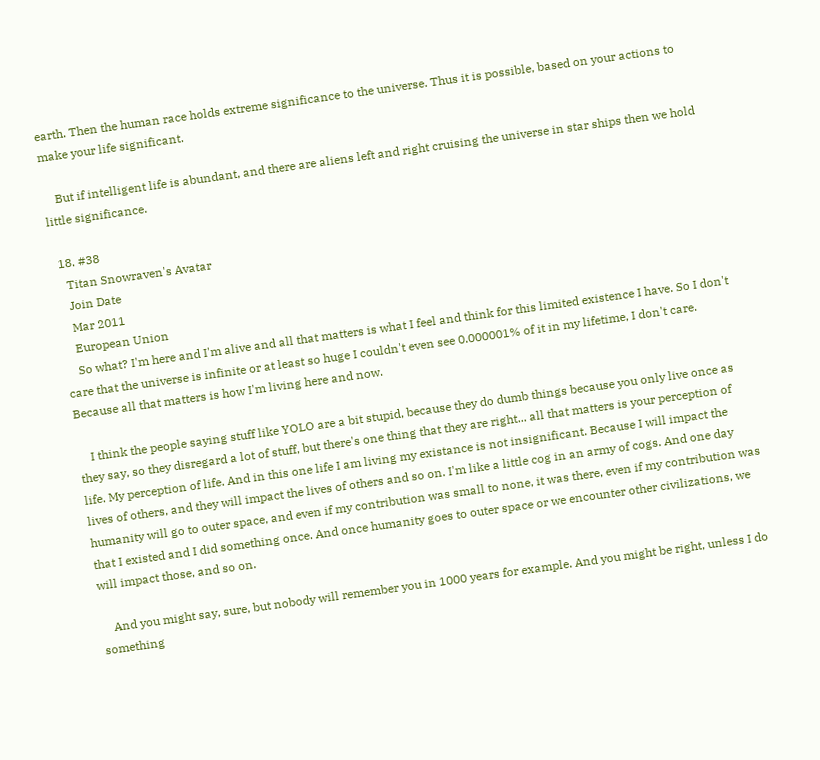earth. Then the human race holds extreme significance to the universe. Thus it is possible, based on your actions to make your life significant.

    But if intelligent life is abundant, and there are aliens left and right cruising the universe in star ships then we hold little significance.

  18. #38
    Titan Snowraven's Avatar
    Join Date
    Mar 2011
    European Union
    So what? I'm here and I'm alive and all that matters is what I feel and think for this limited existence I have. So I don't care that the universe is infinite or at least so huge I couldn't even see 0.000001% of it in my lifetime, I don't care. Because all that matters is how I'm living here and now.

    I think the people saying stuff like YOLO are a bit stupid, because they do dumb things because you only live once as they say, so they disregard a lot of stuff, but there's one thing that they are right... all that matters is your perception of life. My perception of life. And in this one life I am living my existance is not insignificant. Because I will impact the lives of others, and they will impact the lives of others and so on. I'm like a little cog in an army of cogs. And one day humanity will go to outer space, and even if my contribution was small to none, it was there, even if my contribution was that I existed and I did something once. And once humanity goes to outer space or we encounter other civilizations, we will impact those, and so on.

    And you might say, sure, but nobody will remember you in 1000 years for example. And you might be right, unless I do something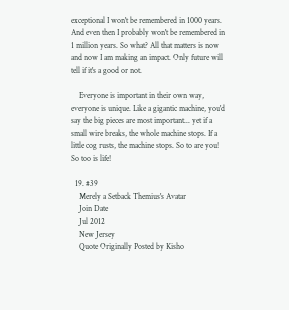exceptional I won't be remembered in 1000 years. And even then I probably won't be remembered in 1 million years. So what? All that matters is now and now I am making an impact. Only future will tell if it's a good or not.

    Everyone is important in their own way, everyone is unique. Like a gigantic machine, you'd say the big pieces are most important... yet if a small wire breaks, the whole machine stops. If a little cog rusts, the machine stops. So to are you! So too is life!

  19. #39
    Merely a Setback Themius's Avatar
    Join Date
    Jul 2012
    New Jersey
    Quote Originally Posted by Kisho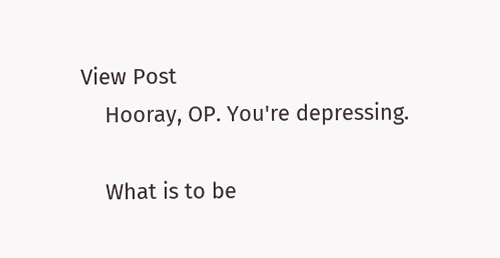View Post
    Hooray, OP. You're depressing.

    What is to be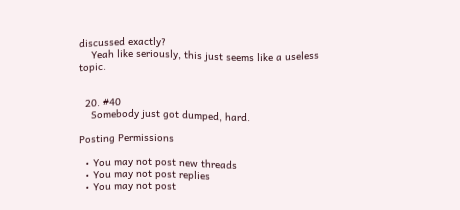discussed exactly?
    Yeah like seriously, this just seems like a useless topic.


  20. #40
    Somebody just got dumped, hard.

Posting Permissions

  • You may not post new threads
  • You may not post replies
  • You may not post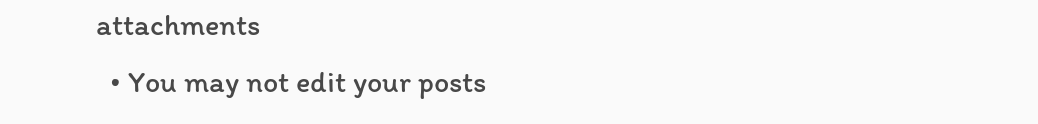attachments
  • You may not edit your posts